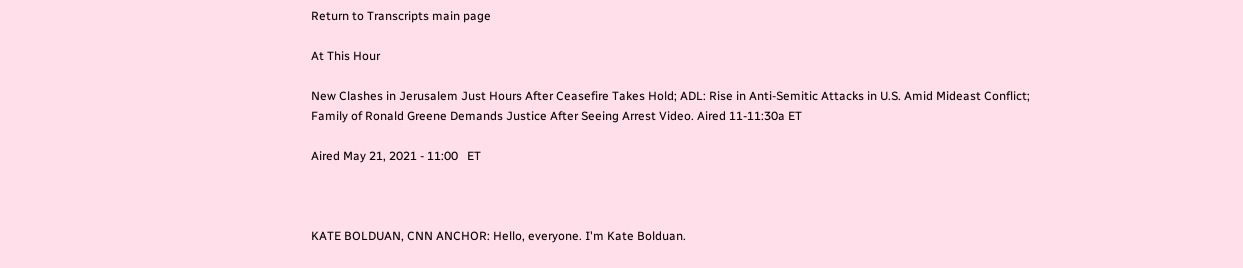Return to Transcripts main page

At This Hour

New Clashes in Jerusalem Just Hours After Ceasefire Takes Hold; ADL: Rise in Anti-Semitic Attacks in U.S. Amid Mideast Conflict; Family of Ronald Greene Demands Justice After Seeing Arrest Video. Aired 11-11:30a ET

Aired May 21, 2021 - 11:00   ET



KATE BOLDUAN, CNN ANCHOR: Hello, everyone. I'm Kate Bolduan.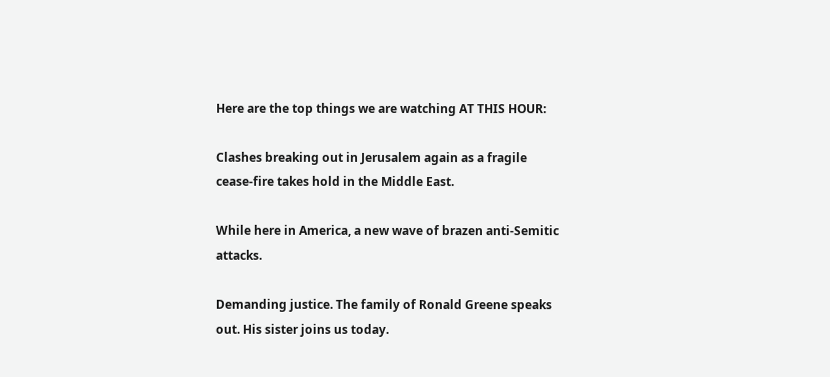Here are the top things we are watching AT THIS HOUR:

Clashes breaking out in Jerusalem again as a fragile cease-fire takes hold in the Middle East.

While here in America, a new wave of brazen anti-Semitic attacks.

Demanding justice. The family of Ronald Greene speaks out. His sister joins us today.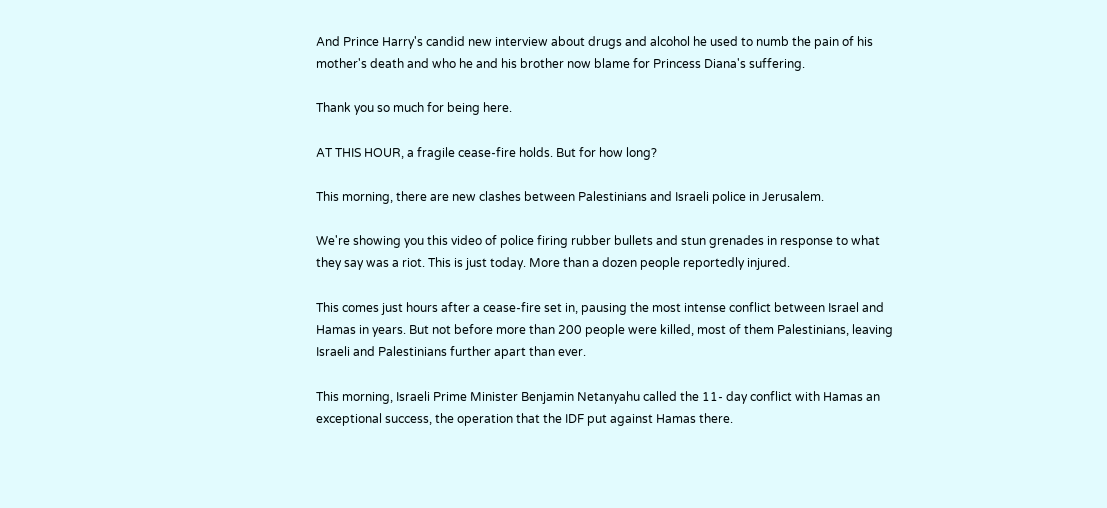And Prince Harry's candid new interview about drugs and alcohol he used to numb the pain of his mother's death and who he and his brother now blame for Princess Diana's suffering.

Thank you so much for being here.

AT THIS HOUR, a fragile cease-fire holds. But for how long?

This morning, there are new clashes between Palestinians and Israeli police in Jerusalem.

We're showing you this video of police firing rubber bullets and stun grenades in response to what they say was a riot. This is just today. More than a dozen people reportedly injured.

This comes just hours after a cease-fire set in, pausing the most intense conflict between Israel and Hamas in years. But not before more than 200 people were killed, most of them Palestinians, leaving Israeli and Palestinians further apart than ever.

This morning, Israeli Prime Minister Benjamin Netanyahu called the 11- day conflict with Hamas an exceptional success, the operation that the IDF put against Hamas there.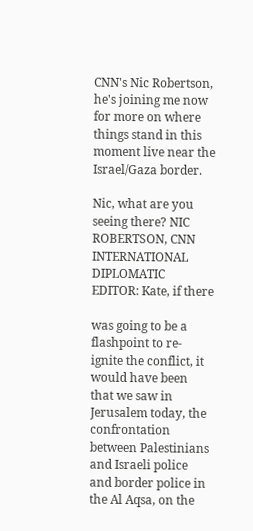CNN's Nic Robertson, he's joining me now for more on where things stand in this moment live near the Israel/Gaza border.

Nic, what are you seeing there? NIC ROBERTSON, CNN INTERNATIONAL DIPLOMATIC EDITOR: Kate, if there

was going to be a flashpoint to re-ignite the conflict, it would have been that we saw in Jerusalem today, the confrontation between Palestinians and Israeli police and border police in the Al Aqsa, on the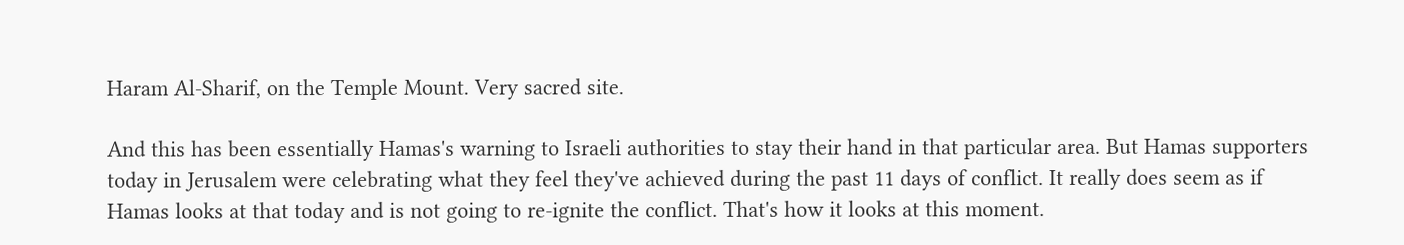Haram Al-Sharif, on the Temple Mount. Very sacred site.

And this has been essentially Hamas's warning to Israeli authorities to stay their hand in that particular area. But Hamas supporters today in Jerusalem were celebrating what they feel they've achieved during the past 11 days of conflict. It really does seem as if Hamas looks at that today and is not going to re-ignite the conflict. That's how it looks at this moment.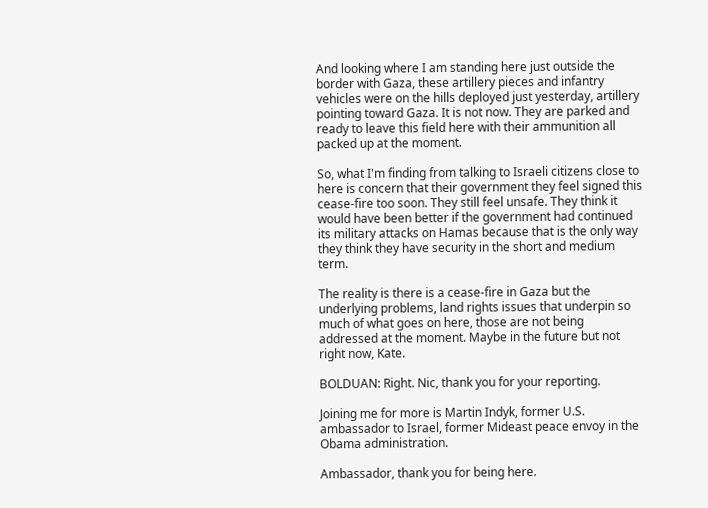And looking where I am standing here just outside the border with Gaza, these artillery pieces and infantry vehicles were on the hills deployed just yesterday, artillery pointing toward Gaza. It is not now. They are parked and ready to leave this field here with their ammunition all packed up at the moment.

So, what I'm finding from talking to Israeli citizens close to here is concern that their government they feel signed this cease-fire too soon. They still feel unsafe. They think it would have been better if the government had continued its military attacks on Hamas because that is the only way they think they have security in the short and medium term.

The reality is there is a cease-fire in Gaza but the underlying problems, land rights issues that underpin so much of what goes on here, those are not being addressed at the moment. Maybe in the future but not right now, Kate.

BOLDUAN: Right. Nic, thank you for your reporting.

Joining me for more is Martin Indyk, former U.S. ambassador to Israel, former Mideast peace envoy in the Obama administration.

Ambassador, thank you for being here.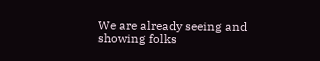We are already seeing and showing folks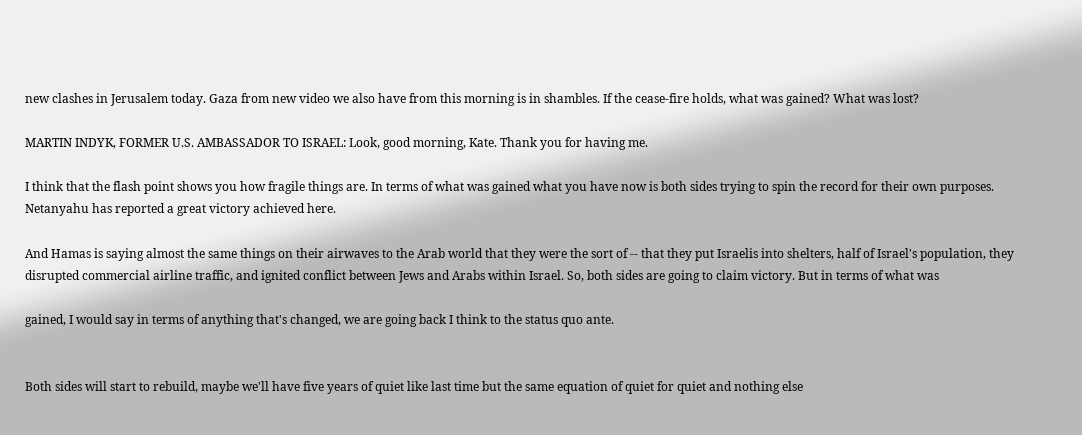new clashes in Jerusalem today. Gaza from new video we also have from this morning is in shambles. If the cease-fire holds, what was gained? What was lost?

MARTIN INDYK, FORMER U.S. AMBASSADOR TO ISRAEL: Look, good morning, Kate. Thank you for having me.

I think that the flash point shows you how fragile things are. In terms of what was gained what you have now is both sides trying to spin the record for their own purposes. Netanyahu has reported a great victory achieved here.

And Hamas is saying almost the same things on their airwaves to the Arab world that they were the sort of -- that they put Israelis into shelters, half of Israel's population, they disrupted commercial airline traffic, and ignited conflict between Jews and Arabs within Israel. So, both sides are going to claim victory. But in terms of what was

gained, I would say in terms of anything that's changed, we are going back I think to the status quo ante.


Both sides will start to rebuild, maybe we'll have five years of quiet like last time but the same equation of quiet for quiet and nothing else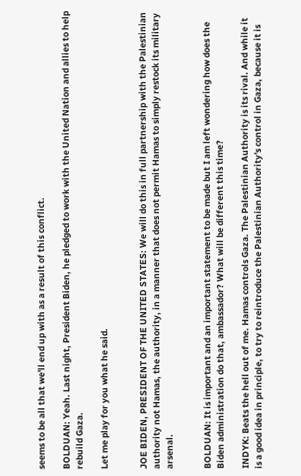seems to be all that we'll end up with as a result of this conflict.

BOLDUAN: Yeah. Last night, President Biden, he pledged to work with the United Nation and allies to help rebuild Gaza.

Let me play for you what he said.


JOE BIDEN, PRESIDENT OF THE UNITED STATES: We will do this in full partnership with the Palestinian authority not Hamas, the authority, in a manner that does not permit Hamas to simply restock its military arsenal.


BOLDUAN: It is important and an important statement to be made but I am left wondering how does the Biden administration do that, ambassador? What will be different this time?

INDYK: Beats the hell out of me. Hamas controls Gaza. The Palestinian Authority is its rival. And while it is a good idea in principle, to try to reintroduce the Palestinian Authority's control in Gaza, because it is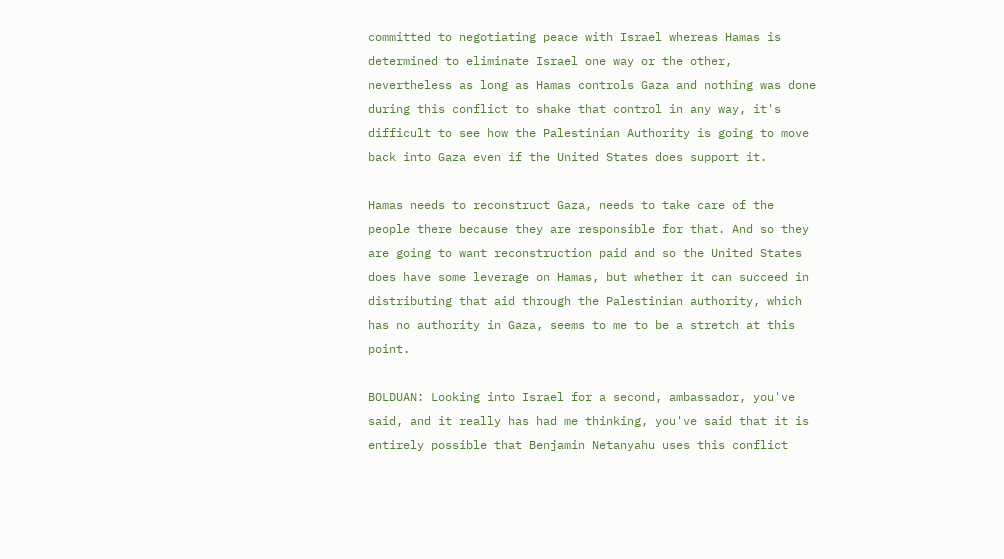committed to negotiating peace with Israel whereas Hamas is determined to eliminate Israel one way or the other, nevertheless as long as Hamas controls Gaza and nothing was done during this conflict to shake that control in any way, it's difficult to see how the Palestinian Authority is going to move back into Gaza even if the United States does support it.

Hamas needs to reconstruct Gaza, needs to take care of the people there because they are responsible for that. And so they are going to want reconstruction paid and so the United States does have some leverage on Hamas, but whether it can succeed in distributing that aid through the Palestinian authority, which has no authority in Gaza, seems to me to be a stretch at this point.

BOLDUAN: Looking into Israel for a second, ambassador, you've said, and it really has had me thinking, you've said that it is entirely possible that Benjamin Netanyahu uses this conflict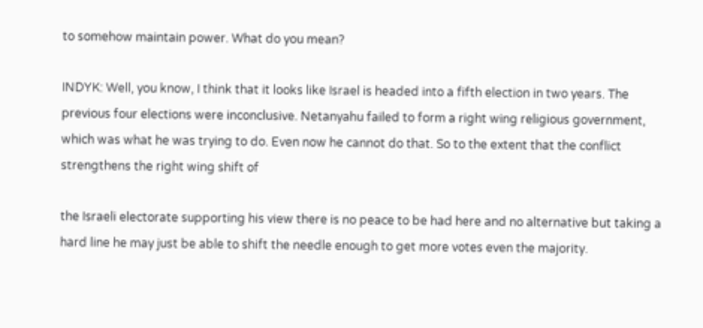to somehow maintain power. What do you mean?

INDYK: Well, you know, I think that it looks like Israel is headed into a fifth election in two years. The previous four elections were inconclusive. Netanyahu failed to form a right wing religious government, which was what he was trying to do. Even now he cannot do that. So to the extent that the conflict strengthens the right wing shift of

the Israeli electorate supporting his view there is no peace to be had here and no alternative but taking a hard line he may just be able to shift the needle enough to get more votes even the majority.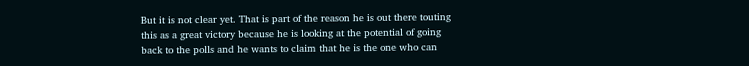But it is not clear yet. That is part of the reason he is out there touting this as a great victory because he is looking at the potential of going back to the polls and he wants to claim that he is the one who can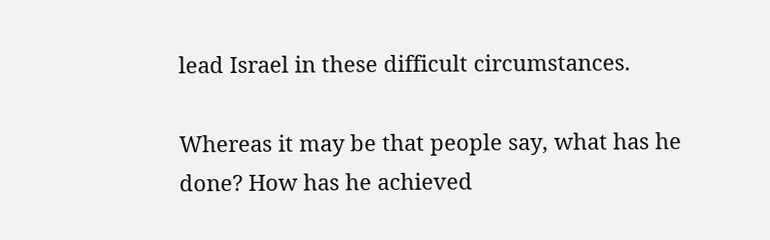lead Israel in these difficult circumstances.

Whereas it may be that people say, what has he done? How has he achieved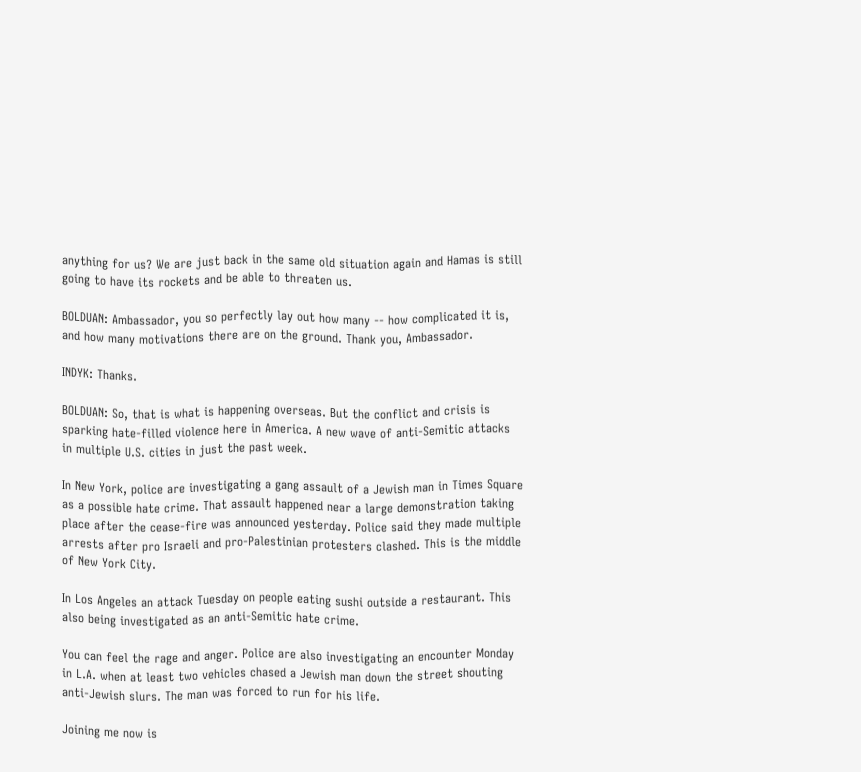anything for us? We are just back in the same old situation again and Hamas is still going to have its rockets and be able to threaten us.

BOLDUAN: Ambassador, you so perfectly lay out how many -- how complicated it is, and how many motivations there are on the ground. Thank you, Ambassador.

INDYK: Thanks.

BOLDUAN: So, that is what is happening overseas. But the conflict and crisis is sparking hate-filled violence here in America. A new wave of anti-Semitic attacks in multiple U.S. cities in just the past week.

In New York, police are investigating a gang assault of a Jewish man in Times Square as a possible hate crime. That assault happened near a large demonstration taking place after the cease-fire was announced yesterday. Police said they made multiple arrests after pro Israeli and pro-Palestinian protesters clashed. This is the middle of New York City.

In Los Angeles an attack Tuesday on people eating sushi outside a restaurant. This also being investigated as an anti-Semitic hate crime.

You can feel the rage and anger. Police are also investigating an encounter Monday in L.A. when at least two vehicles chased a Jewish man down the street shouting anti-Jewish slurs. The man was forced to run for his life.

Joining me now is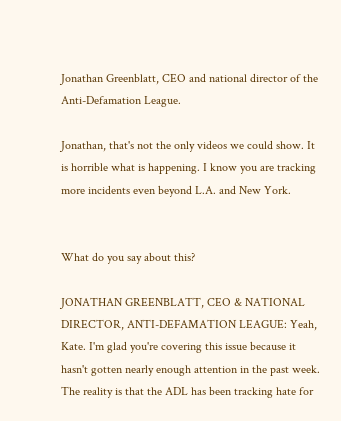Jonathan Greenblatt, CEO and national director of the Anti-Defamation League.

Jonathan, that's not the only videos we could show. It is horrible what is happening. I know you are tracking more incidents even beyond L.A. and New York.


What do you say about this?

JONATHAN GREENBLATT, CEO & NATIONAL DIRECTOR, ANTI-DEFAMATION LEAGUE: Yeah, Kate. I'm glad you're covering this issue because it hasn't gotten nearly enough attention in the past week. The reality is that the ADL has been tracking hate for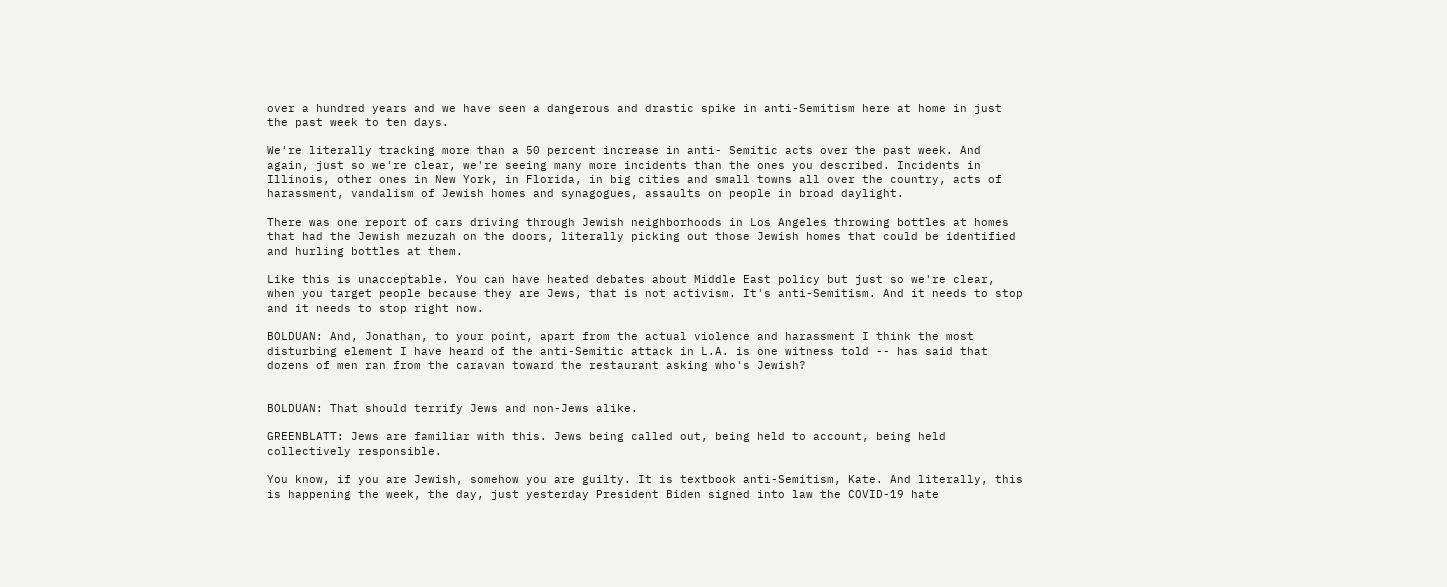over a hundred years and we have seen a dangerous and drastic spike in anti-Semitism here at home in just the past week to ten days.

We're literally tracking more than a 50 percent increase in anti- Semitic acts over the past week. And again, just so we're clear, we're seeing many more incidents than the ones you described. Incidents in Illinois, other ones in New York, in Florida, in big cities and small towns all over the country, acts of harassment, vandalism of Jewish homes and synagogues, assaults on people in broad daylight.

There was one report of cars driving through Jewish neighborhoods in Los Angeles throwing bottles at homes that had the Jewish mezuzah on the doors, literally picking out those Jewish homes that could be identified and hurling bottles at them.

Like this is unacceptable. You can have heated debates about Middle East policy but just so we're clear, when you target people because they are Jews, that is not activism. It's anti-Semitism. And it needs to stop and it needs to stop right now.

BOLDUAN: And, Jonathan, to your point, apart from the actual violence and harassment I think the most disturbing element I have heard of the anti-Semitic attack in L.A. is one witness told -- has said that dozens of men ran from the caravan toward the restaurant asking who's Jewish?


BOLDUAN: That should terrify Jews and non-Jews alike.

GREENBLATT: Jews are familiar with this. Jews being called out, being held to account, being held collectively responsible.

You know, if you are Jewish, somehow you are guilty. It is textbook anti-Semitism, Kate. And literally, this is happening the week, the day, just yesterday President Biden signed into law the COVID-19 hate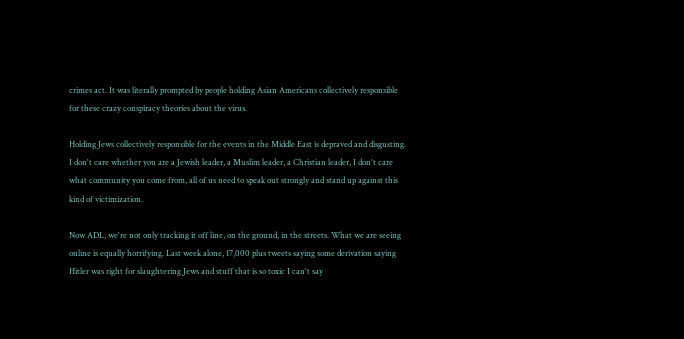crimes act. It was literally prompted by people holding Asian Americans collectively responsible for these crazy conspiracy theories about the virus.

Holding Jews collectively responsible for the events in the Middle East is depraved and disgusting. I don't care whether you are a Jewish leader, a Muslim leader, a Christian leader, I don't care what community you come from, all of us need to speak out strongly and stand up against this kind of victimization.

Now ADL, we're not only tracking it off line, on the ground, in the streets. What we are seeing online is equally horrifying. Last week alone, 17,000 plus tweets saying some derivation saying Hitler was right for slaughtering Jews and stuff that is so toxic I can't say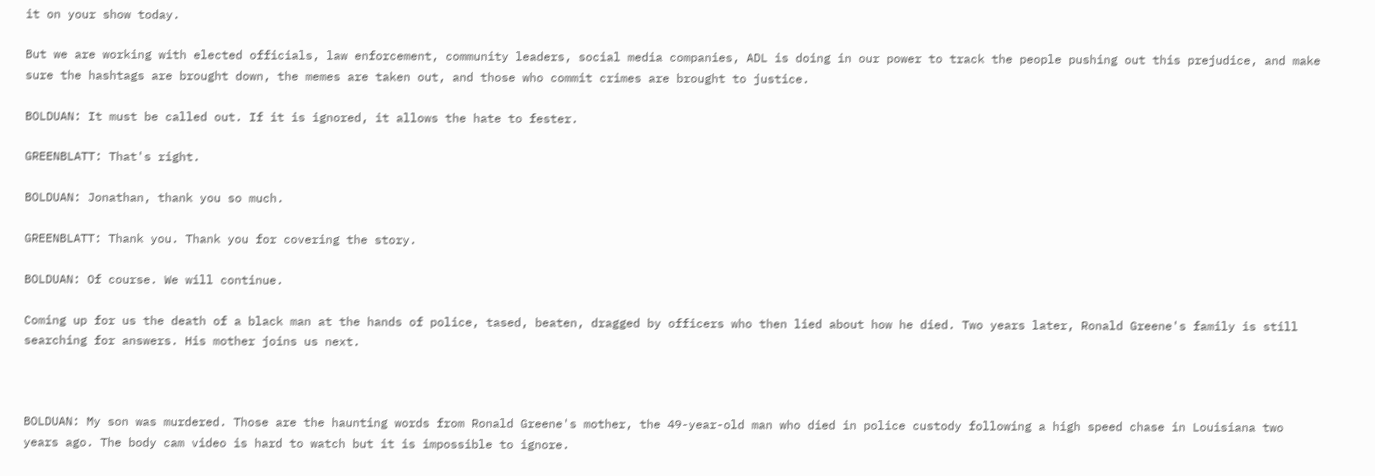it on your show today.

But we are working with elected officials, law enforcement, community leaders, social media companies, ADL is doing in our power to track the people pushing out this prejudice, and make sure the hashtags are brought down, the memes are taken out, and those who commit crimes are brought to justice.

BOLDUAN: It must be called out. If it is ignored, it allows the hate to fester.

GREENBLATT: That's right.

BOLDUAN: Jonathan, thank you so much.

GREENBLATT: Thank you. Thank you for covering the story.

BOLDUAN: Of course. We will continue.

Coming up for us the death of a black man at the hands of police, tased, beaten, dragged by officers who then lied about how he died. Two years later, Ronald Greene's family is still searching for answers. His mother joins us next.



BOLDUAN: My son was murdered. Those are the haunting words from Ronald Greene's mother, the 49-year-old man who died in police custody following a high speed chase in Louisiana two years ago. The body cam video is hard to watch but it is impossible to ignore.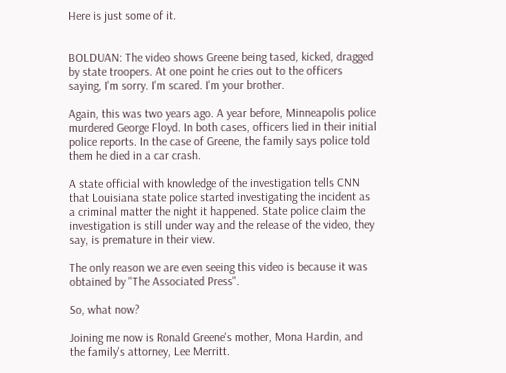Here is just some of it.


BOLDUAN: The video shows Greene being tased, kicked, dragged by state troopers. At one point he cries out to the officers saying, I'm sorry. I'm scared. I'm your brother.

Again, this was two years ago. A year before, Minneapolis police murdered George Floyd. In both cases, officers lied in their initial police reports. In the case of Greene, the family says police told them he died in a car crash.

A state official with knowledge of the investigation tells CNN that Louisiana state police started investigating the incident as a criminal matter the night it happened. State police claim the investigation is still under way and the release of the video, they say, is premature in their view.

The only reason we are even seeing this video is because it was obtained by "The Associated Press".

So, what now?

Joining me now is Ronald Greene's mother, Mona Hardin, and the family's attorney, Lee Merritt.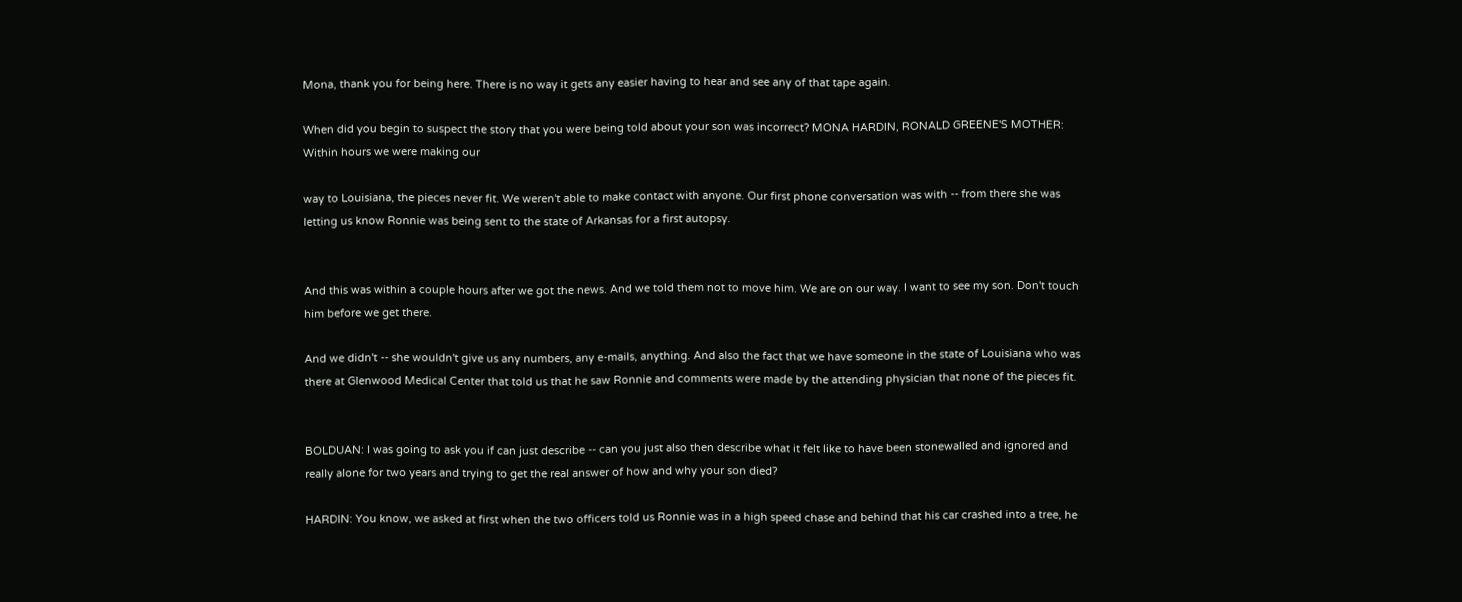Mona, thank you for being here. There is no way it gets any easier having to hear and see any of that tape again.

When did you begin to suspect the story that you were being told about your son was incorrect? MONA HARDIN, RONALD GREENE'S MOTHER: Within hours we were making our

way to Louisiana, the pieces never fit. We weren't able to make contact with anyone. Our first phone conversation was with -- from there she was letting us know Ronnie was being sent to the state of Arkansas for a first autopsy.


And this was within a couple hours after we got the news. And we told them not to move him. We are on our way. I want to see my son. Don't touch him before we get there.

And we didn't -- she wouldn't give us any numbers, any e-mails, anything. And also the fact that we have someone in the state of Louisiana who was there at Glenwood Medical Center that told us that he saw Ronnie and comments were made by the attending physician that none of the pieces fit.


BOLDUAN: I was going to ask you if can just describe -- can you just also then describe what it felt like to have been stonewalled and ignored and really alone for two years and trying to get the real answer of how and why your son died?

HARDIN: You know, we asked at first when the two officers told us Ronnie was in a high speed chase and behind that his car crashed into a tree, he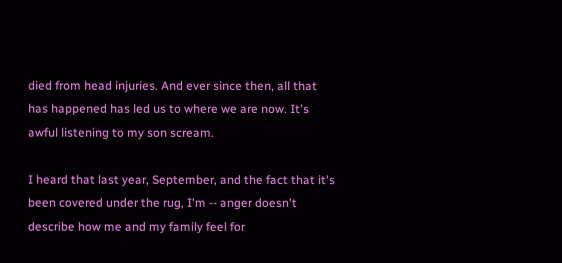died from head injuries. And ever since then, all that has happened has led us to where we are now. It's awful listening to my son scream.

I heard that last year, September, and the fact that it's been covered under the rug, I'm -- anger doesn't describe how me and my family feel for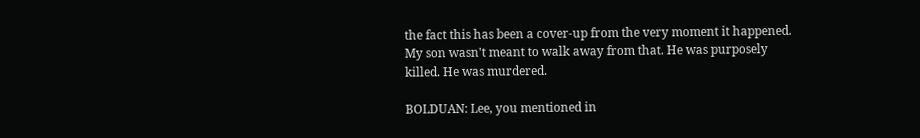the fact this has been a cover-up from the very moment it happened. My son wasn't meant to walk away from that. He was purposely killed. He was murdered.

BOLDUAN: Lee, you mentioned in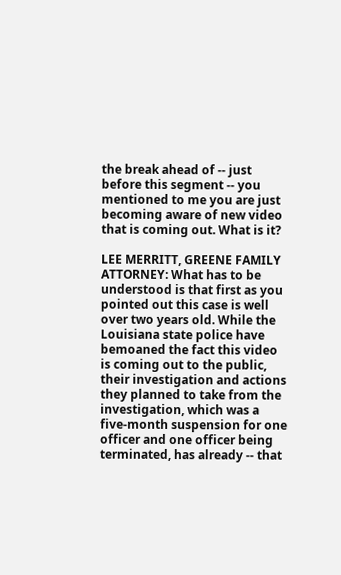the break ahead of -- just before this segment -- you mentioned to me you are just becoming aware of new video that is coming out. What is it?

LEE MERRITT, GREENE FAMILY ATTORNEY: What has to be understood is that first as you pointed out this case is well over two years old. While the Louisiana state police have bemoaned the fact this video is coming out to the public, their investigation and actions they planned to take from the investigation, which was a five-month suspension for one officer and one officer being terminated, has already -- that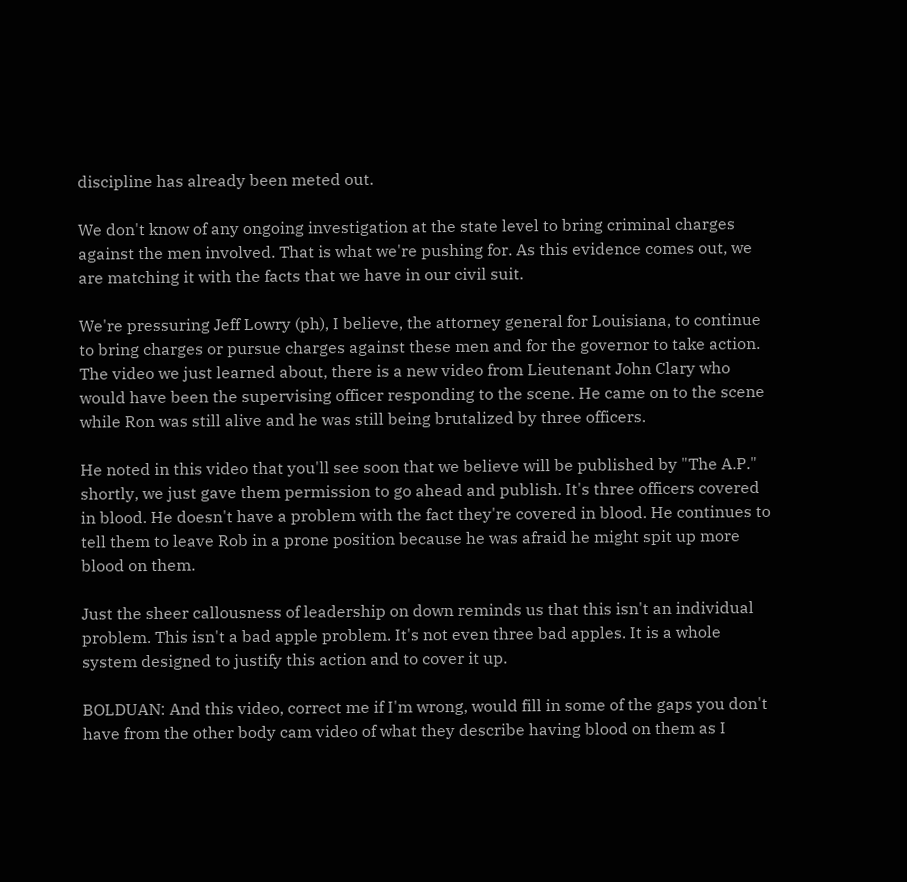discipline has already been meted out.

We don't know of any ongoing investigation at the state level to bring criminal charges against the men involved. That is what we're pushing for. As this evidence comes out, we are matching it with the facts that we have in our civil suit.

We're pressuring Jeff Lowry (ph), I believe, the attorney general for Louisiana, to continue to bring charges or pursue charges against these men and for the governor to take action. The video we just learned about, there is a new video from Lieutenant John Clary who would have been the supervising officer responding to the scene. He came on to the scene while Ron was still alive and he was still being brutalized by three officers.

He noted in this video that you'll see soon that we believe will be published by "The A.P." shortly, we just gave them permission to go ahead and publish. It's three officers covered in blood. He doesn't have a problem with the fact they're covered in blood. He continues to tell them to leave Rob in a prone position because he was afraid he might spit up more blood on them.

Just the sheer callousness of leadership on down reminds us that this isn't an individual problem. This isn't a bad apple problem. It's not even three bad apples. It is a whole system designed to justify this action and to cover it up.

BOLDUAN: And this video, correct me if I'm wrong, would fill in some of the gaps you don't have from the other body cam video of what they describe having blood on them as I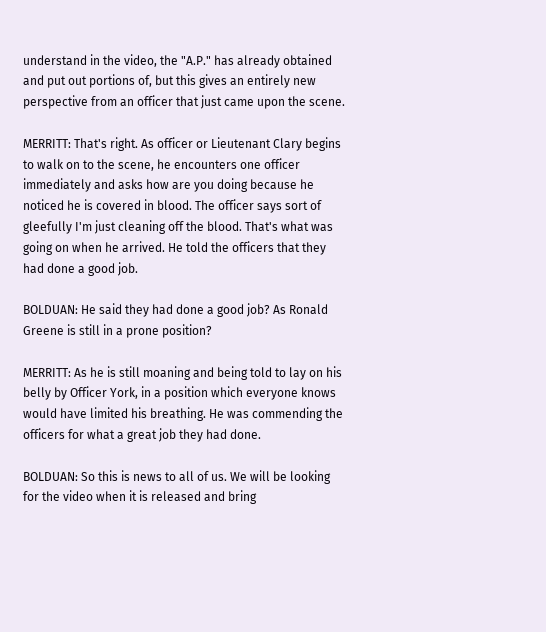understand in the video, the "A.P." has already obtained and put out portions of, but this gives an entirely new perspective from an officer that just came upon the scene.

MERRITT: That's right. As officer or Lieutenant Clary begins to walk on to the scene, he encounters one officer immediately and asks how are you doing because he noticed he is covered in blood. The officer says sort of gleefully I'm just cleaning off the blood. That's what was going on when he arrived. He told the officers that they had done a good job.

BOLDUAN: He said they had done a good job? As Ronald Greene is still in a prone position?

MERRITT: As he is still moaning and being told to lay on his belly by Officer York, in a position which everyone knows would have limited his breathing. He was commending the officers for what a great job they had done.

BOLDUAN: So this is news to all of us. We will be looking for the video when it is released and bring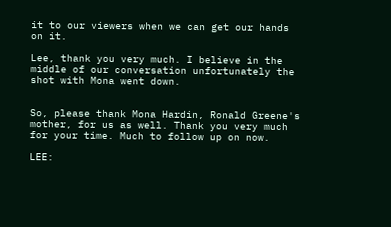it to our viewers when we can get our hands on it.

Lee, thank you very much. I believe in the middle of our conversation unfortunately the shot with Mona went down.


So, please thank Mona Hardin, Ronald Greene's mother, for us as well. Thank you very much for your time. Much to follow up on now.

LEE: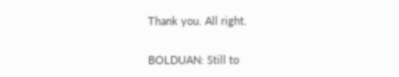Thank you. All right.

BOLDUAN: Still to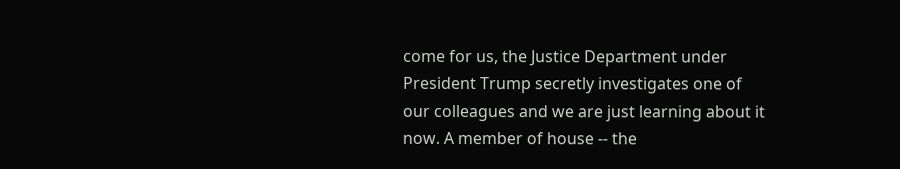come for us, the Justice Department under President Trump secretly investigates one of our colleagues and we are just learning about it now. A member of house -- the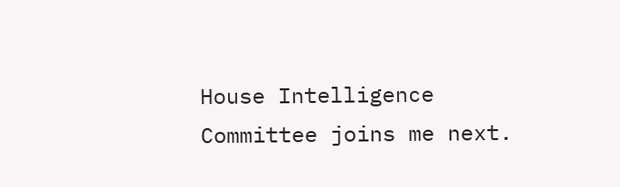House Intelligence Committee joins me next.